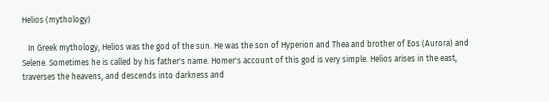Helios (mythology)

   In Greek mythology, Helios was the god of the sun. He was the son of Hyperion and Thea and brother of Eos (Aurora) and Selene. Sometimes he is called by his father's name. Homer's account of this god is very simple. Helios arises in the east, traverses the heavens, and descends into darkness and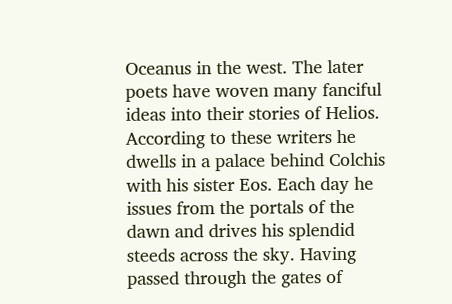Oceanus in the west. The later poets have woven many fanciful ideas into their stories of Helios. According to these writers he dwells in a palace behind Colchis with his sister Eos. Each day he issues from the portals of the dawn and drives his splendid steeds across the sky. Having passed through the gates of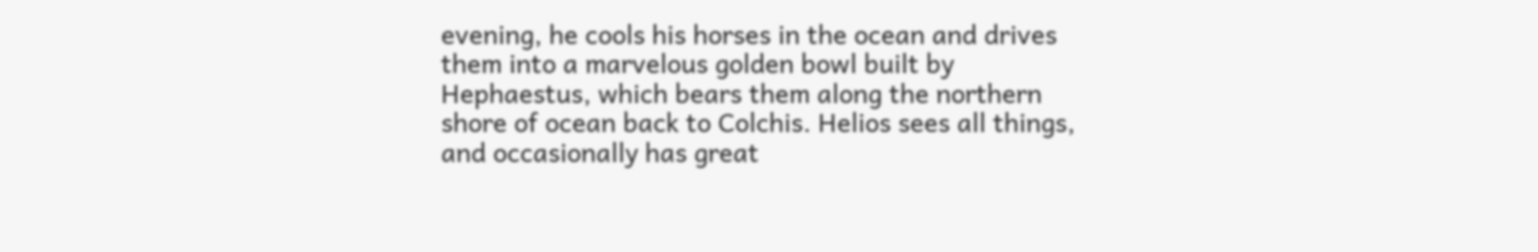evening, he cools his horses in the ocean and drives them into a marvelous golden bowl built by Hephaestus, which bears them along the northern shore of ocean back to Colchis. Helios sees all things, and occasionally has great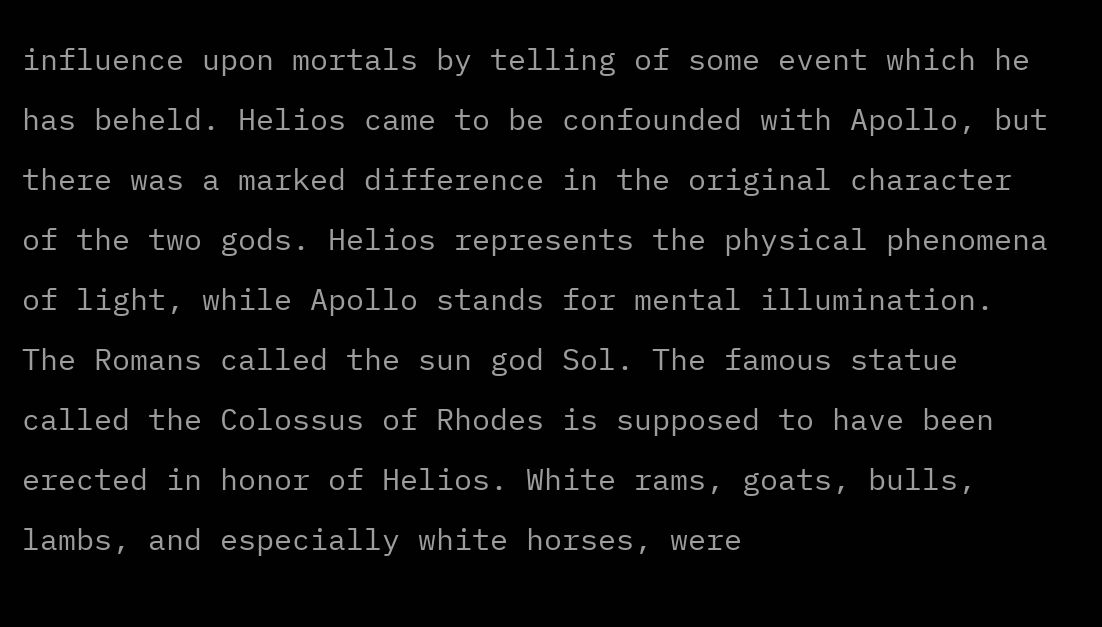influence upon mortals by telling of some event which he has beheld. Helios came to be confounded with Apollo, but there was a marked difference in the original character of the two gods. Helios represents the physical phenomena of light, while Apollo stands for mental illumination. The Romans called the sun god Sol. The famous statue called the Colossus of Rhodes is supposed to have been erected in honor of Helios. White rams, goats, bulls, lambs, and especially white horses, were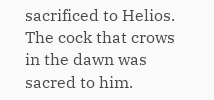sacrificed to Helios. The cock that crows in the dawn was sacred to him.